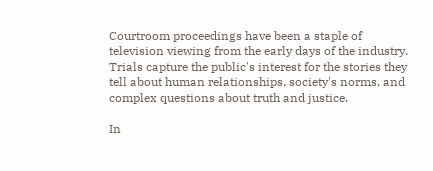Courtroom proceedings have been a staple of television viewing from the early days of the industry. Trials capture the public's interest for the stories they tell about human relationships, society's norms, and complex questions about truth and justice.

In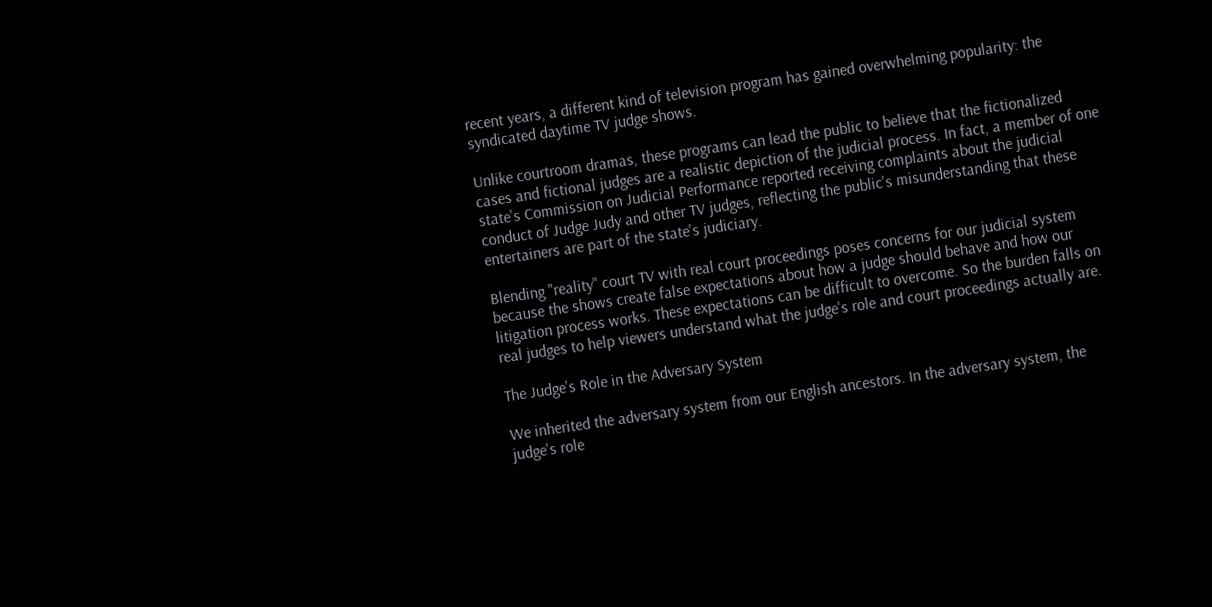recent years, a different kind of television program has gained overwhelming popularity: the syndicated daytime TV judge shows.

Unlike courtroom dramas, these programs can lead the public to believe that the fictionalized cases and fictional judges are a realistic depiction of the judicial process. In fact, a member of one state's Commission on Judicial Performance reported receiving complaints about the judicial conduct of Judge Judy and other TV judges, reflecting the public's misunderstanding that these entertainers are part of the state's judiciary.

Blending "reality" court TV with real court proceedings poses concerns for our judicial system because the shows create false expectations about how a judge should behave and how our litigation process works. These expectations can be difficult to overcome. So the burden falls on real judges to help viewers understand what the judge's role and court proceedings actually are.

The Judge's Role in the Adversary System

We inherited the adversary system from our English ancestors. In the adversary system, the judge's role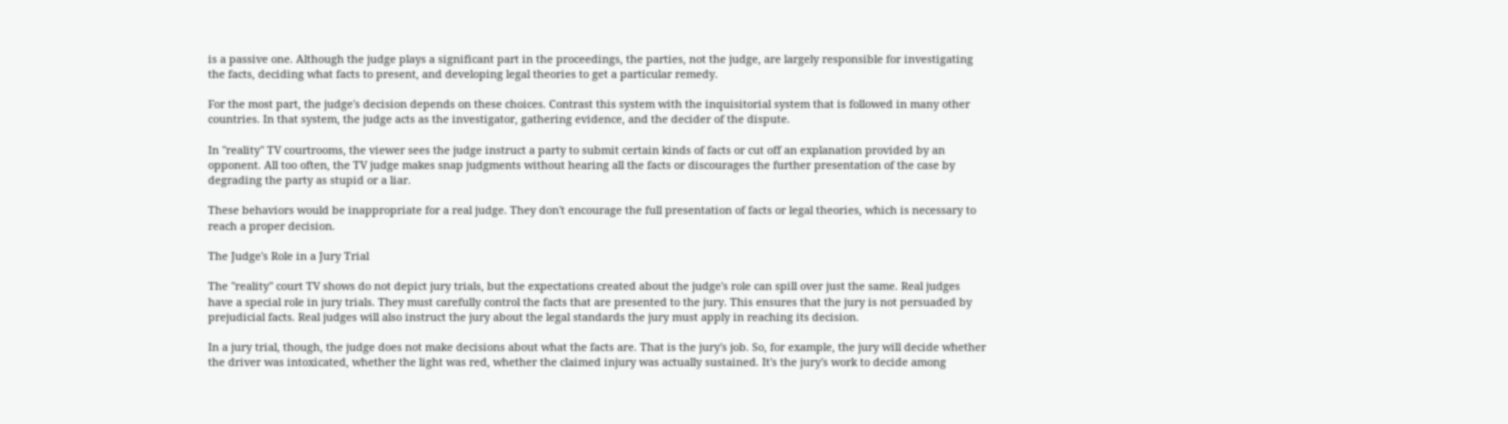is a passive one. Although the judge plays a significant part in the proceedings, the parties, not the judge, are largely responsible for investigating the facts, deciding what facts to present, and developing legal theories to get a particular remedy.

For the most part, the judge's decision depends on these choices. Contrast this system with the inquisitorial system that is followed in many other countries. In that system, the judge acts as the investigator, gathering evidence, and the decider of the dispute.

In "reality" TV courtrooms, the viewer sees the judge instruct a party to submit certain kinds of facts or cut off an explanation provided by an opponent. All too often, the TV judge makes snap judgments without hearing all the facts or discourages the further presentation of the case by degrading the party as stupid or a liar.

These behaviors would be inappropriate for a real judge. They don't encourage the full presentation of facts or legal theories, which is necessary to reach a proper decision.

The Judge's Role in a Jury Trial

The "reality" court TV shows do not depict jury trials, but the expectations created about the judge's role can spill over just the same. Real judges have a special role in jury trials. They must carefully control the facts that are presented to the jury. This ensures that the jury is not persuaded by prejudicial facts. Real judges will also instruct the jury about the legal standards the jury must apply in reaching its decision.

In a jury trial, though, the judge does not make decisions about what the facts are. That is the jury's job. So, for example, the jury will decide whether the driver was intoxicated, whether the light was red, whether the claimed injury was actually sustained. It's the jury's work to decide among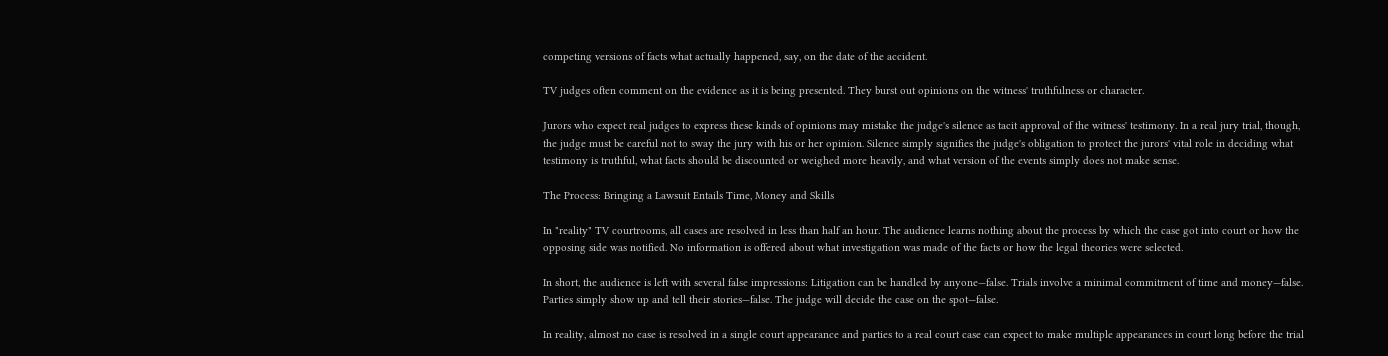competing versions of facts what actually happened, say, on the date of the accident.

TV judges often comment on the evidence as it is being presented. They burst out opinions on the witness' truthfulness or character.

Jurors who expect real judges to express these kinds of opinions may mistake the judge's silence as tacit approval of the witness' testimony. In a real jury trial, though, the judge must be careful not to sway the jury with his or her opinion. Silence simply signifies the judge's obligation to protect the jurors' vital role in deciding what testimony is truthful, what facts should be discounted or weighed more heavily, and what version of the events simply does not make sense.

The Process: Bringing a Lawsuit Entails Time, Money and Skills

In "reality" TV courtrooms, all cases are resolved in less than half an hour. The audience learns nothing about the process by which the case got into court or how the opposing side was notified. No information is offered about what investigation was made of the facts or how the legal theories were selected.

In short, the audience is left with several false impressions: Litigation can be handled by anyone—false. Trials involve a minimal commitment of time and money—false. Parties simply show up and tell their stories—false. The judge will decide the case on the spot—false.

In reality, almost no case is resolved in a single court appearance and parties to a real court case can expect to make multiple appearances in court long before the trial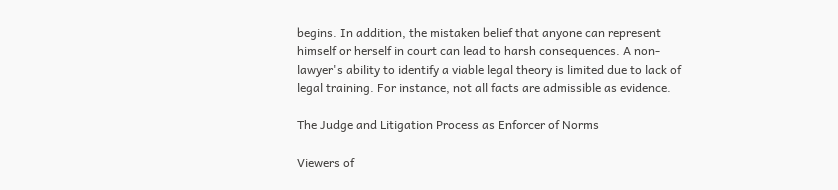begins. In addition, the mistaken belief that anyone can represent himself or herself in court can lead to harsh consequences. A non-lawyer's ability to identify a viable legal theory is limited due to lack of legal training. For instance, not all facts are admissible as evidence.

The Judge and Litigation Process as Enforcer of Norms

Viewers of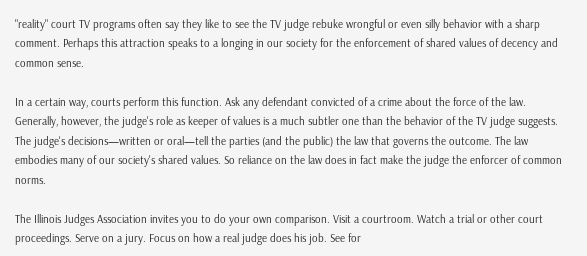"reality" court TV programs often say they like to see the TV judge rebuke wrongful or even silly behavior with a sharp comment. Perhaps this attraction speaks to a longing in our society for the enforcement of shared values of decency and common sense.

In a certain way, courts perform this function. Ask any defendant convicted of a crime about the force of the law. Generally, however, the judge's role as keeper of values is a much subtler one than the behavior of the TV judge suggests. The judge's decisions—written or oral—tell the parties (and the public) the law that governs the outcome. The law embodies many of our society's shared values. So reliance on the law does in fact make the judge the enforcer of common norms.

The Illinois Judges Association invites you to do your own comparison. Visit a courtroom. Watch a trial or other court proceedings. Serve on a jury. Focus on how a real judge does his job. See for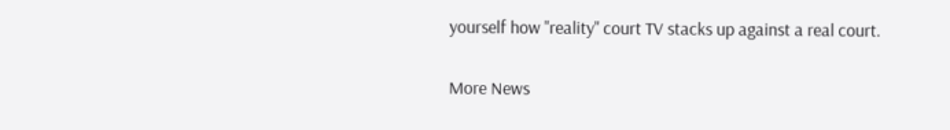yourself how "reality" court TV stacks up against a real court.

More News